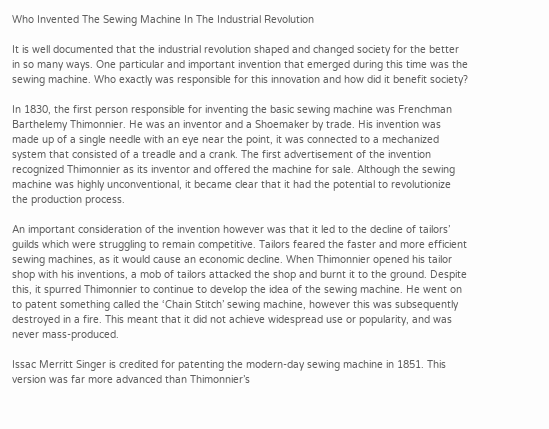Who Invented The Sewing Machine In The Industrial Revolution

It is well documented that the industrial revolution shaped and changed society for the better in so many ways. One particular and important invention that emerged during this time was the sewing machine. Who exactly was responsible for this innovation and how did it benefit society?

In 1830, the first person responsible for inventing the basic sewing machine was Frenchman Barthelemy Thimonnier. He was an inventor and a Shoemaker by trade. His invention was made up of a single needle with an eye near the point, it was connected to a mechanized system that consisted of a treadle and a crank. The first advertisement of the invention recognized Thimonnier as its inventor and offered the machine for sale. Although the sewing machine was highly unconventional, it became clear that it had the potential to revolutionize the production process.

An important consideration of the invention however was that it led to the decline of tailors’ guilds which were struggling to remain competitive. Tailors feared the faster and more efficient sewing machines, as it would cause an economic decline. When Thimonnier opened his tailor shop with his inventions, a mob of tailors attacked the shop and burnt it to the ground. Despite this, it spurred Thimonnier to continue to develop the idea of the sewing machine. He went on to patent something called the ‘Chain Stitch’ sewing machine, however this was subsequently destroyed in a fire. This meant that it did not achieve widespread use or popularity, and was never mass-produced.

Issac Merritt Singer is credited for patenting the modern-day sewing machine in 1851. This version was far more advanced than Thimonnier’s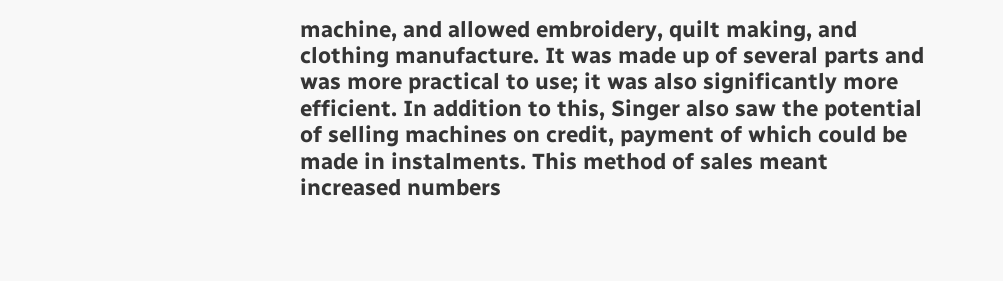machine, and allowed embroidery, quilt making, and clothing manufacture. It was made up of several parts and was more practical to use; it was also significantly more efficient. In addition to this, Singer also saw the potential of selling machines on credit, payment of which could be made in instalments. This method of sales meant increased numbers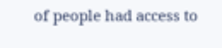of people had access to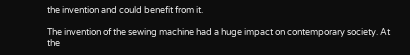the invention and could benefit from it.

The invention of the sewing machine had a huge impact on contemporary society. At the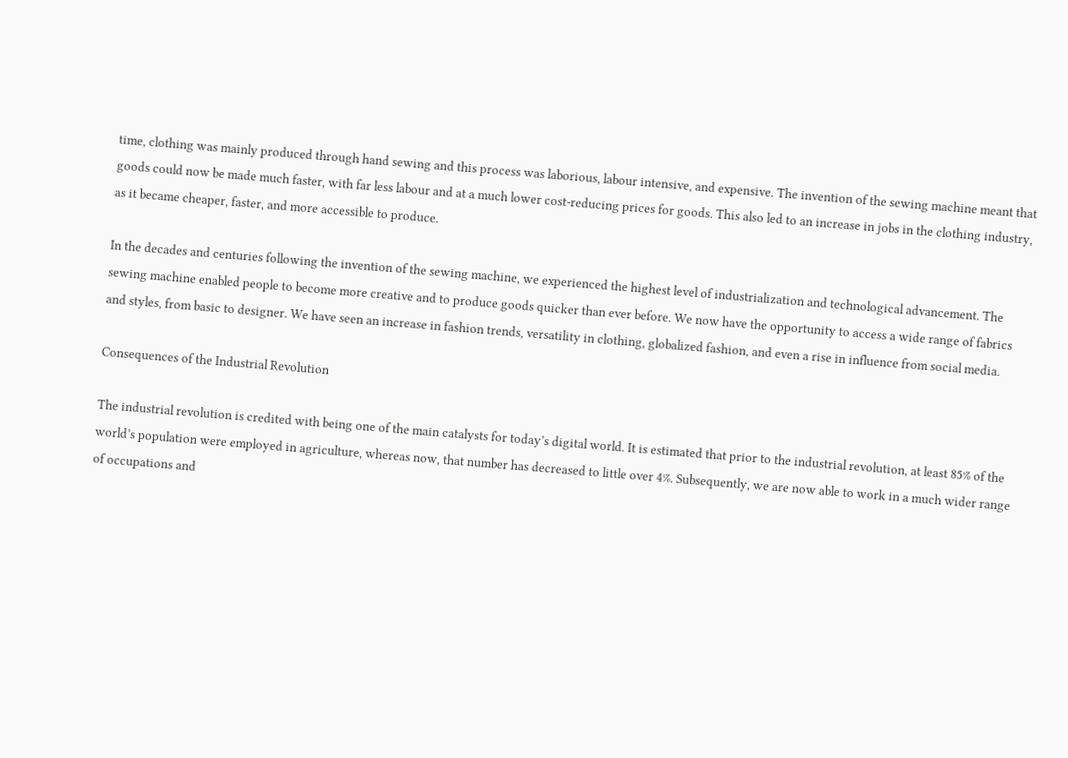time, clothing was mainly produced through hand sewing and this process was laborious, labour intensive, and expensive. The invention of the sewing machine meant that goods could now be made much faster, with far less labour and at a much lower cost-reducing prices for goods. This also led to an increase in jobs in the clothing industry, as it became cheaper, faster, and more accessible to produce.

In the decades and centuries following the invention of the sewing machine, we experienced the highest level of industrialization and technological advancement. The sewing machine enabled people to become more creative and to produce goods quicker than ever before. We now have the opportunity to access a wide range of fabrics and styles, from basic to designer. We have seen an increase in fashion trends, versatility in clothing, globalized fashion, and even a rise in influence from social media.

Consequences of the Industrial Revolution

The industrial revolution is credited with being one of the main catalysts for today’s digital world. It is estimated that prior to the industrial revolution, at least 85% of the world’s population were employed in agriculture, whereas now, that number has decreased to little over 4%. Subsequently, we are now able to work in a much wider range of occupations and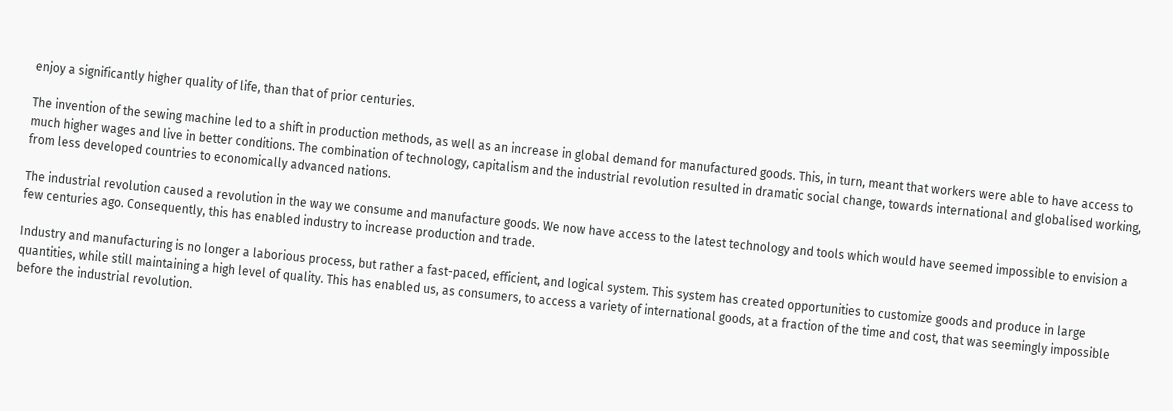enjoy a significantly higher quality of life, than that of prior centuries.

The invention of the sewing machine led to a shift in production methods, as well as an increase in global demand for manufactured goods. This, in turn, meant that workers were able to have access to much higher wages and live in better conditions. The combination of technology, capitalism and the industrial revolution resulted in dramatic social change, towards international and globalised working, from less developed countries to economically advanced nations.

The industrial revolution caused a revolution in the way we consume and manufacture goods. We now have access to the latest technology and tools which would have seemed impossible to envision a few centuries ago. Consequently, this has enabled industry to increase production and trade.

Industry and manufacturing is no longer a laborious process, but rather a fast-paced, efficient, and logical system. This system has created opportunities to customize goods and produce in large quantities, while still maintaining a high level of quality. This has enabled us, as consumers, to access a variety of international goods, at a fraction of the time and cost, that was seemingly impossible before the industrial revolution.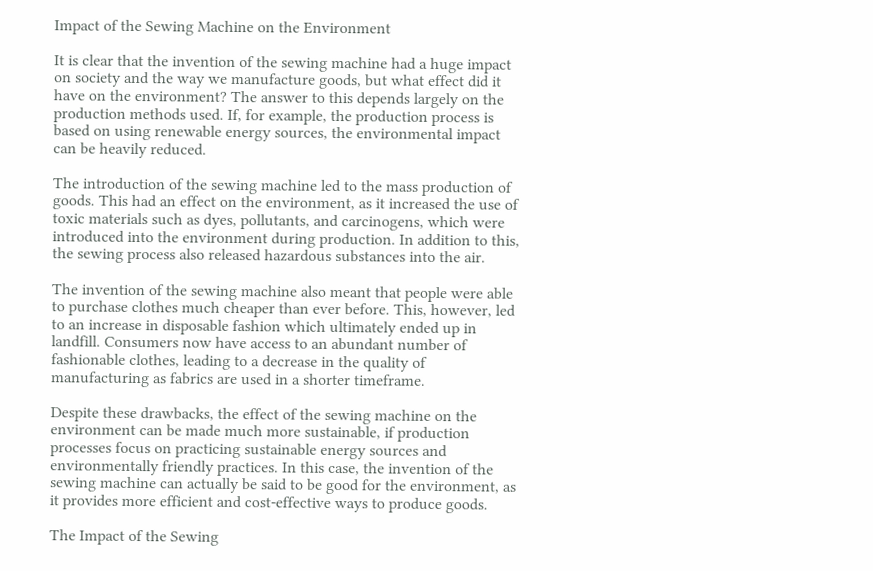Impact of the Sewing Machine on the Environment

It is clear that the invention of the sewing machine had a huge impact on society and the way we manufacture goods, but what effect did it have on the environment? The answer to this depends largely on the production methods used. If, for example, the production process is based on using renewable energy sources, the environmental impact can be heavily reduced.

The introduction of the sewing machine led to the mass production of goods. This had an effect on the environment, as it increased the use of toxic materials such as dyes, pollutants, and carcinogens, which were introduced into the environment during production. In addition to this, the sewing process also released hazardous substances into the air.

The invention of the sewing machine also meant that people were able to purchase clothes much cheaper than ever before. This, however, led to an increase in disposable fashion which ultimately ended up in landfill. Consumers now have access to an abundant number of fashionable clothes, leading to a decrease in the quality of manufacturing as fabrics are used in a shorter timeframe.

Despite these drawbacks, the effect of the sewing machine on the environment can be made much more sustainable, if production processes focus on practicing sustainable energy sources and environmentally friendly practices. In this case, the invention of the sewing machine can actually be said to be good for the environment, as it provides more efficient and cost-effective ways to produce goods.

The Impact of the Sewing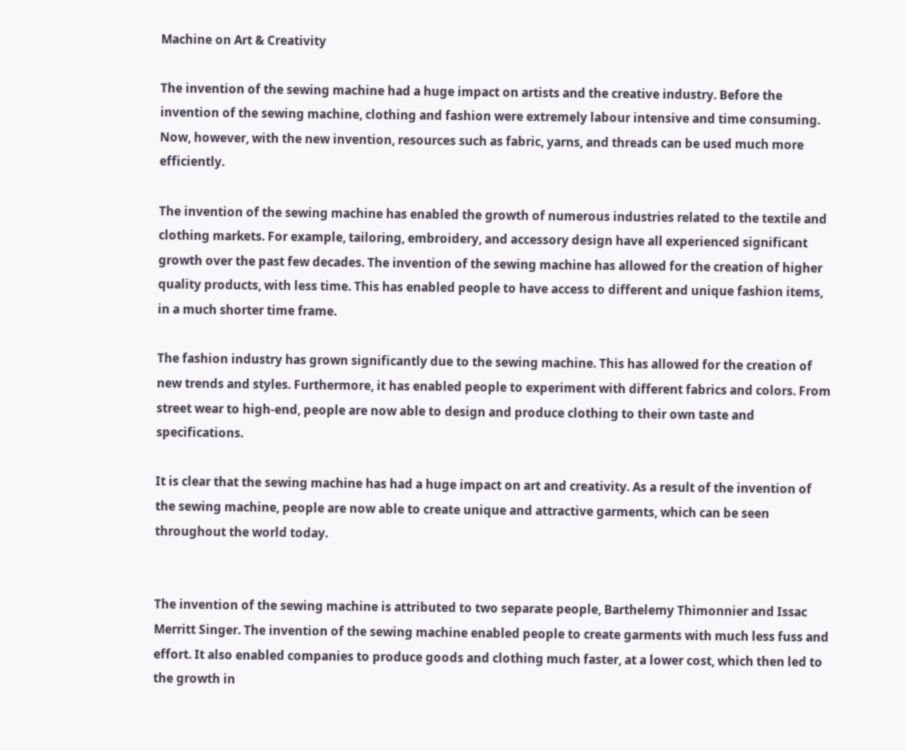Machine on Art & Creativity

The invention of the sewing machine had a huge impact on artists and the creative industry. Before the invention of the sewing machine, clothing and fashion were extremely labour intensive and time consuming. Now, however, with the new invention, resources such as fabric, yarns, and threads can be used much more efficiently.

The invention of the sewing machine has enabled the growth of numerous industries related to the textile and clothing markets. For example, tailoring, embroidery, and accessory design have all experienced significant growth over the past few decades. The invention of the sewing machine has allowed for the creation of higher quality products, with less time. This has enabled people to have access to different and unique fashion items, in a much shorter time frame.

The fashion industry has grown significantly due to the sewing machine. This has allowed for the creation of new trends and styles. Furthermore, it has enabled people to experiment with different fabrics and colors. From street wear to high-end, people are now able to design and produce clothing to their own taste and specifications.

It is clear that the sewing machine has had a huge impact on art and creativity. As a result of the invention of the sewing machine, people are now able to create unique and attractive garments, which can be seen throughout the world today.


The invention of the sewing machine is attributed to two separate people, Barthelemy Thimonnier and Issac Merritt Singer. The invention of the sewing machine enabled people to create garments with much less fuss and effort. It also enabled companies to produce goods and clothing much faster, at a lower cost, which then led to the growth in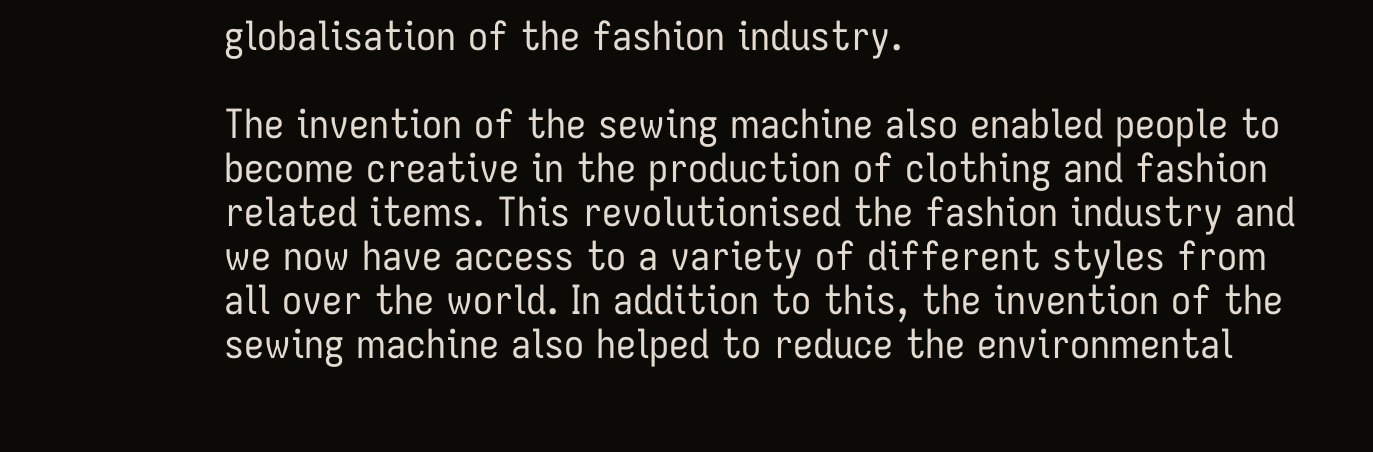globalisation of the fashion industry.

The invention of the sewing machine also enabled people to become creative in the production of clothing and fashion related items. This revolutionised the fashion industry and we now have access to a variety of different styles from all over the world. In addition to this, the invention of the sewing machine also helped to reduce the environmental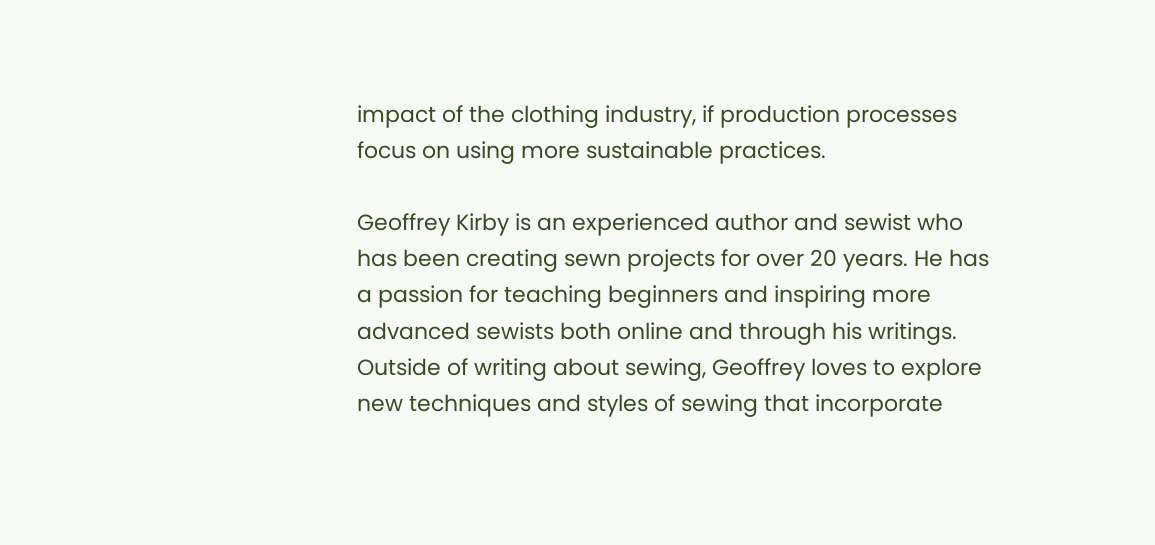impact of the clothing industry, if production processes focus on using more sustainable practices.

Geoffrey Kirby is an experienced author and sewist who has been creating sewn projects for over 20 years. He has a passion for teaching beginners and inspiring more advanced sewists both online and through his writings. Outside of writing about sewing, Geoffrey loves to explore new techniques and styles of sewing that incorporate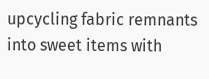upcycling fabric remnants into sweet items with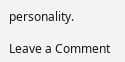personality.

Leave a Comment